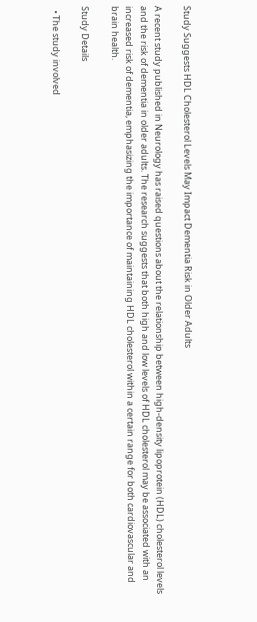Study Suggests HDL Cholesterol Levels May Impact Dementia Risk in Older Adults

A recent study published in Neurology has raised questions about the relationship between high-density lipoprotein (HDL) cholesterol levels and the risk of dementia in older adults. The research suggests that both high and low levels of HDL cholesterol may be associated with an increased risk of dementia, emphasizing the importance of maintaining HDL cholesterol within a certain range for both cardiovascular and brain health.

Study Details

  • The study involved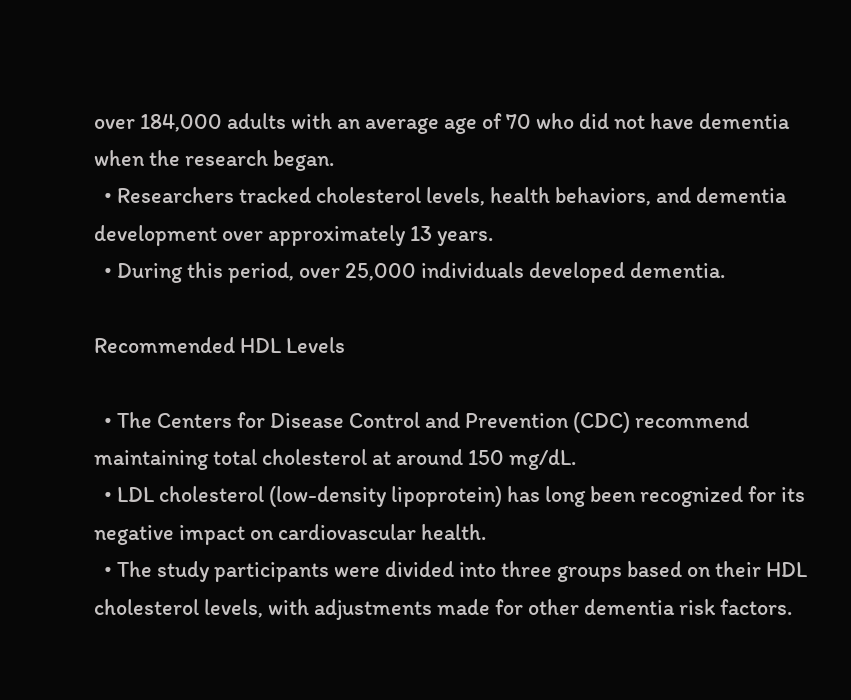over 184,000 adults with an average age of 70 who did not have dementia when the research began.
  • Researchers tracked cholesterol levels, health behaviors, and dementia development over approximately 13 years.
  • During this period, over 25,000 individuals developed dementia.

Recommended HDL Levels

  • The Centers for Disease Control and Prevention (CDC) recommend maintaining total cholesterol at around 150 mg/dL.
  • LDL cholesterol (low-density lipoprotein) has long been recognized for its negative impact on cardiovascular health.
  • The study participants were divided into three groups based on their HDL cholesterol levels, with adjustments made for other dementia risk factors.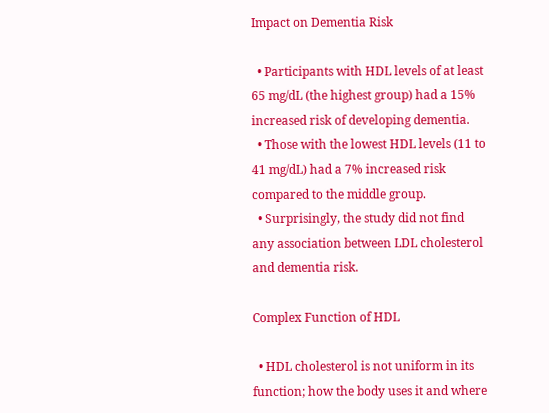Impact on Dementia Risk

  • Participants with HDL levels of at least 65 mg/dL (the highest group) had a 15% increased risk of developing dementia.
  • Those with the lowest HDL levels (11 to 41 mg/dL) had a 7% increased risk compared to the middle group.
  • Surprisingly, the study did not find any association between LDL cholesterol and dementia risk.

Complex Function of HDL

  • HDL cholesterol is not uniform in its function; how the body uses it and where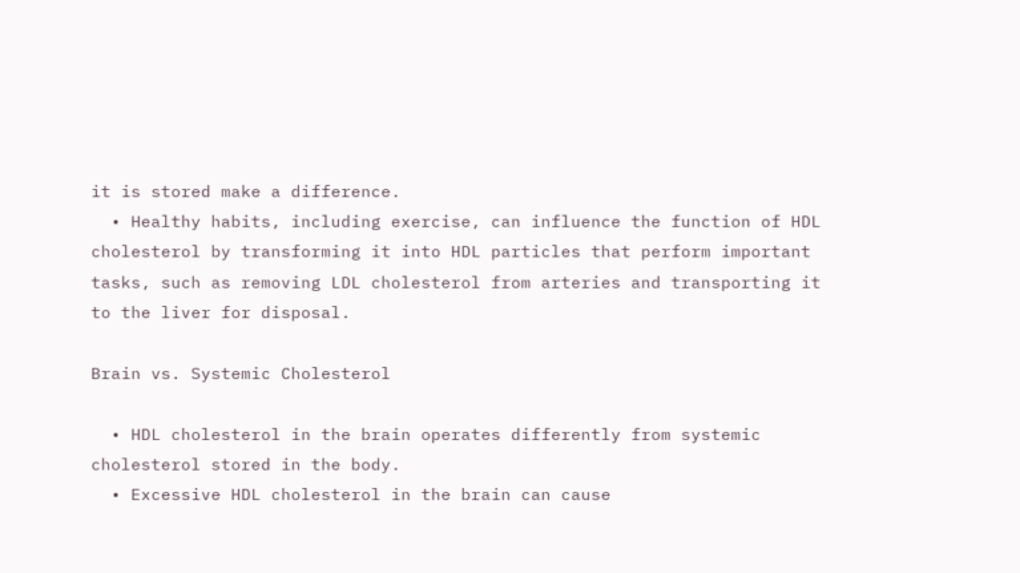it is stored make a difference.
  • Healthy habits, including exercise, can influence the function of HDL cholesterol by transforming it into HDL particles that perform important tasks, such as removing LDL cholesterol from arteries and transporting it to the liver for disposal.

Brain vs. Systemic Cholesterol

  • HDL cholesterol in the brain operates differently from systemic cholesterol stored in the body.
  • Excessive HDL cholesterol in the brain can cause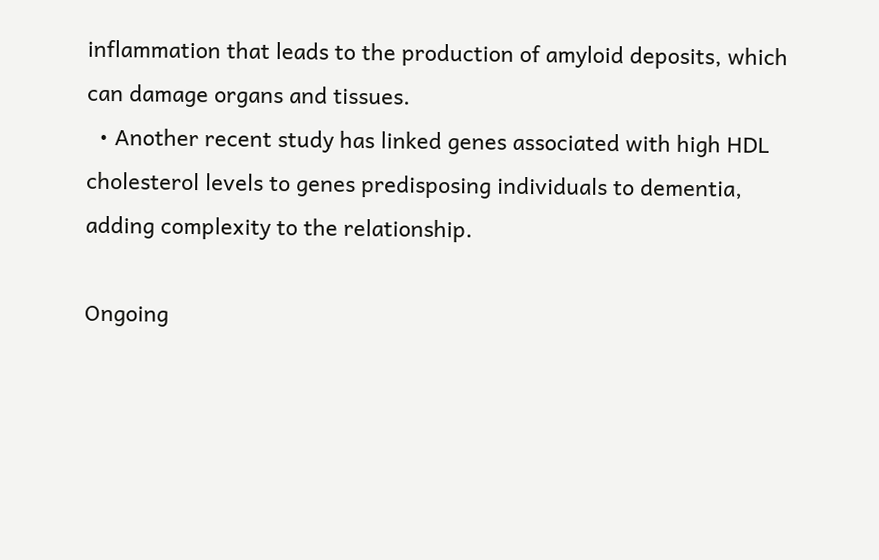inflammation that leads to the production of amyloid deposits, which can damage organs and tissues.
  • Another recent study has linked genes associated with high HDL cholesterol levels to genes predisposing individuals to dementia, adding complexity to the relationship.

Ongoing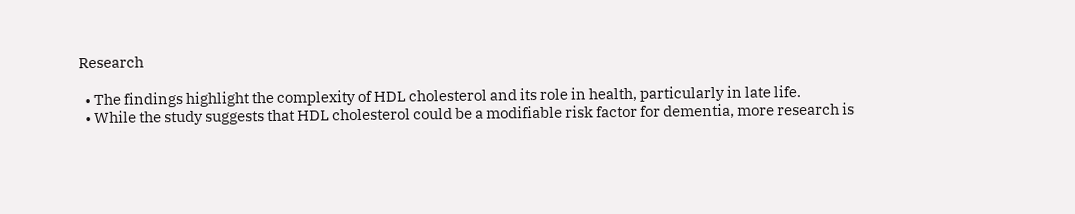Research

  • The findings highlight the complexity of HDL cholesterol and its role in health, particularly in late life.
  • While the study suggests that HDL cholesterol could be a modifiable risk factor for dementia, more research is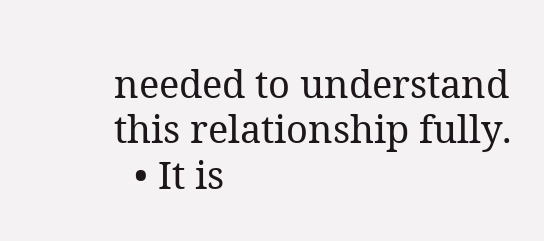needed to understand this relationship fully.
  • It is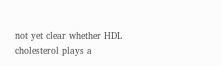not yet clear whether HDL cholesterol plays a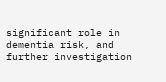significant role in dementia risk, and further investigation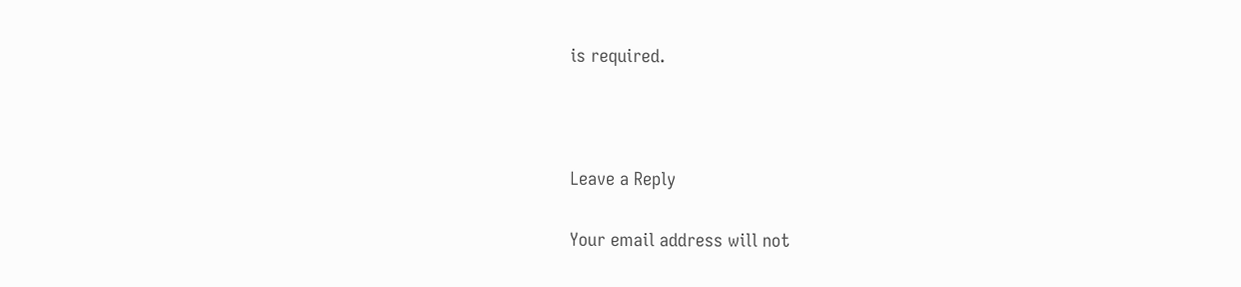is required.



Leave a Reply

Your email address will not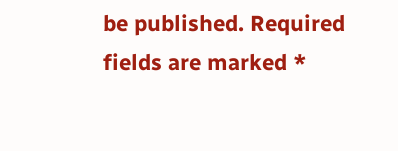be published. Required fields are marked *